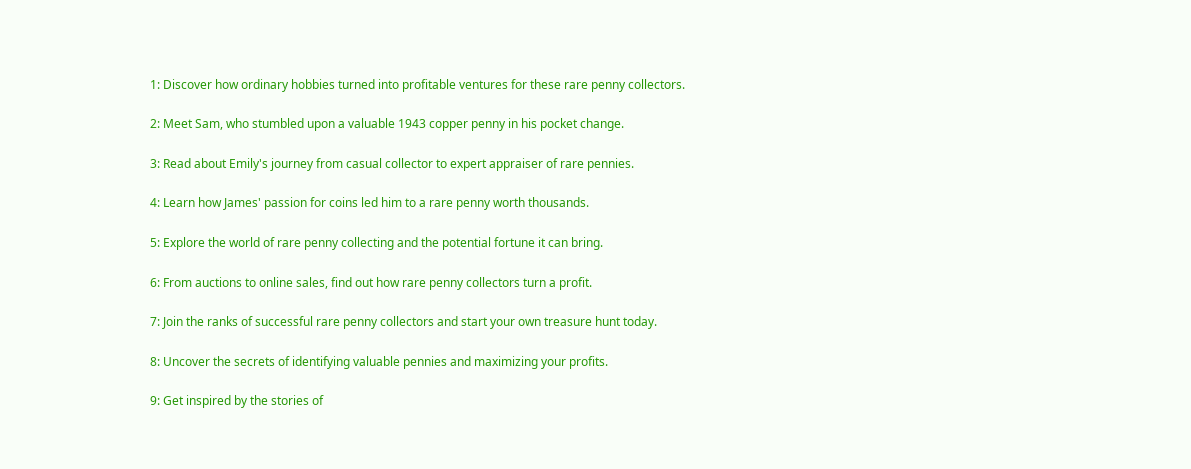1: Discover how ordinary hobbies turned into profitable ventures for these rare penny collectors.

2: Meet Sam, who stumbled upon a valuable 1943 copper penny in his pocket change.

3: Read about Emily's journey from casual collector to expert appraiser of rare pennies.

4: Learn how James' passion for coins led him to a rare penny worth thousands.

5: Explore the world of rare penny collecting and the potential fortune it can bring.

6: From auctions to online sales, find out how rare penny collectors turn a profit.

7: Join the ranks of successful rare penny collectors and start your own treasure hunt today.

8: Uncover the secrets of identifying valuable pennies and maximizing your profits.

9: Get inspired by the stories of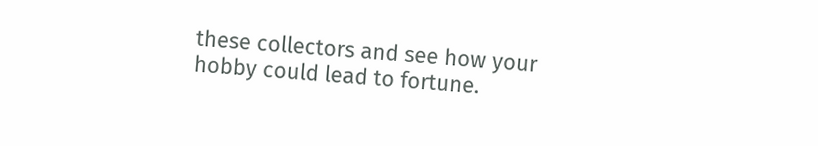these collectors and see how your hobby could lead to fortune.